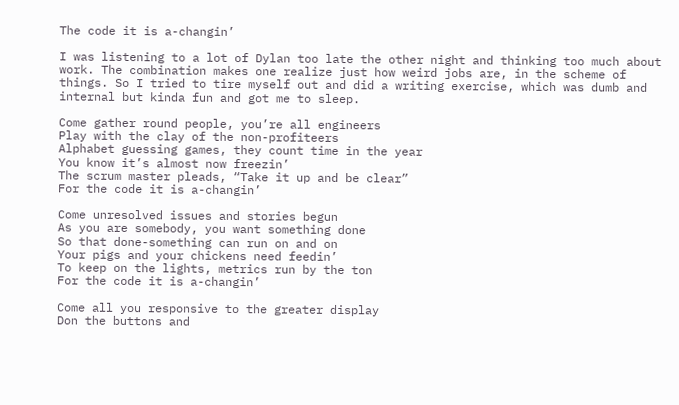The code it is a-changin’

I was listening to a lot of Dylan too late the other night and thinking too much about work. The combination makes one realize just how weird jobs are, in the scheme of things. So I tried to tire myself out and did a writing exercise, which was dumb and internal but kinda fun and got me to sleep.

Come gather round people, you’re all engineers
Play with the clay of the non-profiteers
Alphabet guessing games, they count time in the year
You know it’s almost now freezin’
The scrum master pleads, “Take it up and be clear”
For the code it is a-changin’

Come unresolved issues and stories begun
As you are somebody, you want something done
So that done-something can run on and on
Your pigs and your chickens need feedin’
To keep on the lights, metrics run by the ton
For the code it is a-changin’

Come all you responsive to the greater display
Don the buttons and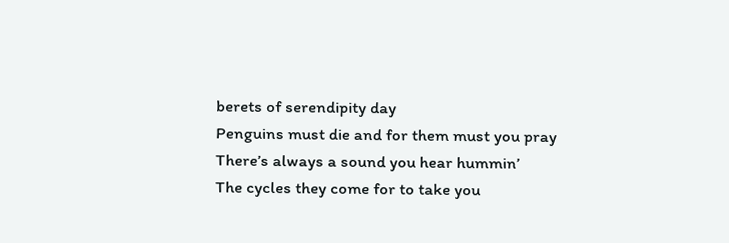berets of serendipity day
Penguins must die and for them must you pray
There’s always a sound you hear hummin’
The cycles they come for to take you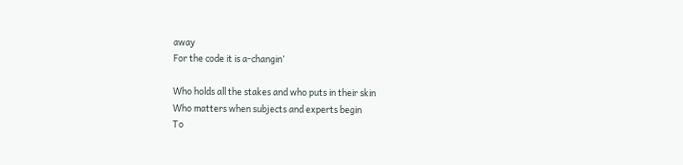away
For the code it is a-changin’

Who holds all the stakes and who puts in their skin
Who matters when subjects and experts begin
To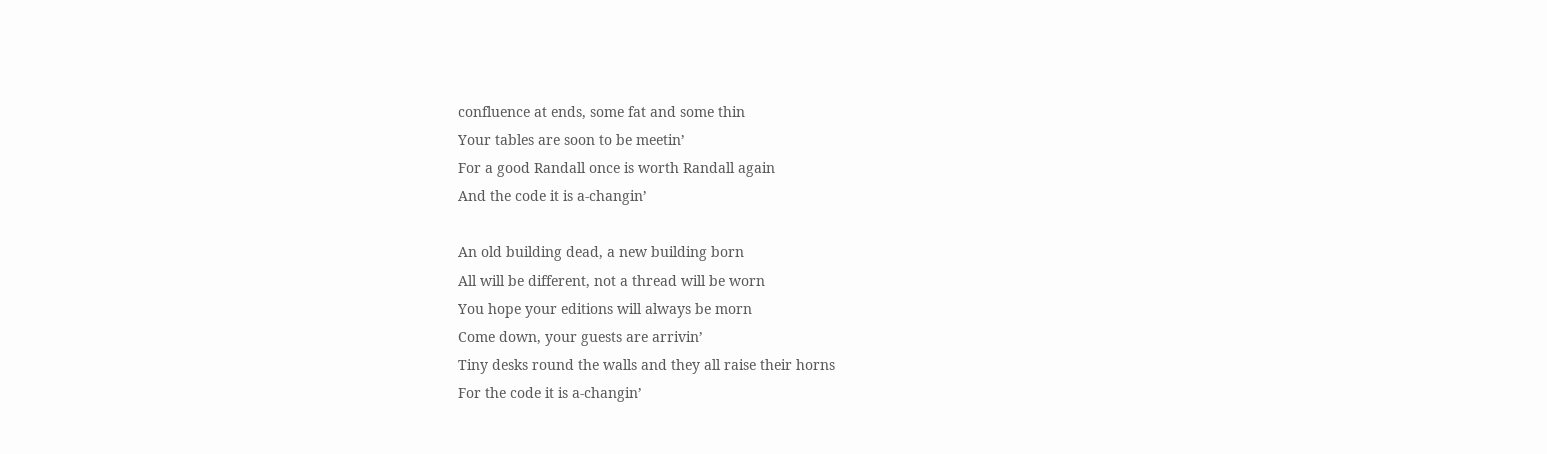confluence at ends, some fat and some thin
Your tables are soon to be meetin’
For a good Randall once is worth Randall again
And the code it is a-changin’

An old building dead, a new building born
All will be different, not a thread will be worn
You hope your editions will always be morn
Come down, your guests are arrivin’
Tiny desks round the walls and they all raise their horns
For the code it is a-changin’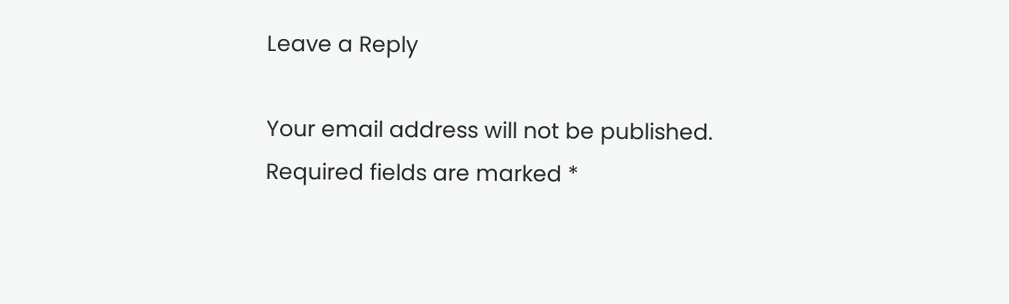Leave a Reply

Your email address will not be published. Required fields are marked *